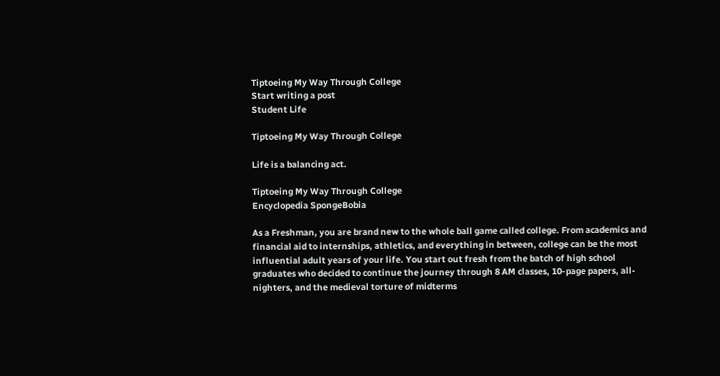Tiptoeing My Way Through College
Start writing a post
Student Life

Tiptoeing My Way Through College

Life is a balancing act.

Tiptoeing My Way Through College
Encyclopedia SpongeBobia

As a Freshman, you are brand new to the whole ball game called college. From academics and financial aid to internships, athletics, and everything in between, college can be the most influential adult years of your life. You start out fresh from the batch of high school graduates who decided to continue the journey through 8 AM classes, 10-page papers, all-nighters, and the medieval torture of midterms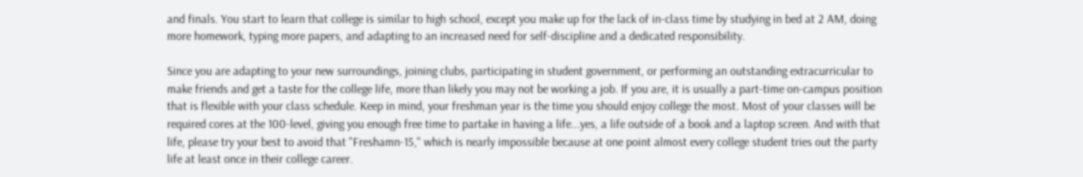and finals. You start to learn that college is similar to high school, except you make up for the lack of in-class time by studying in bed at 2 AM, doing more homework, typing more papers, and adapting to an increased need for self-discipline and a dedicated responsibility.

Since you are adapting to your new surroundings, joining clubs, participating in student government, or performing an outstanding extracurricular to make friends and get a taste for the college life, more than likely you may not be working a job. If you are, it is usually a part-time on-campus position that is flexible with your class schedule. Keep in mind, your freshman year is the time you should enjoy college the most. Most of your classes will be required cores at the 100-level, giving you enough free time to partake in having a life...yes, a life outside of a book and a laptop screen. And with that life, please try your best to avoid that "Freshamn-15," which is nearly impossible because at one point almost every college student tries out the party life at least once in their college career.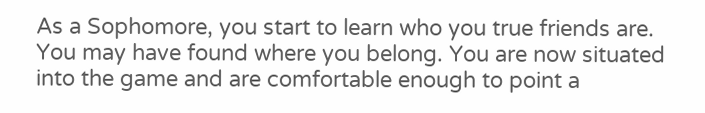As a Sophomore, you start to learn who you true friends are. You may have found where you belong. You are now situated into the game and are comfortable enough to point a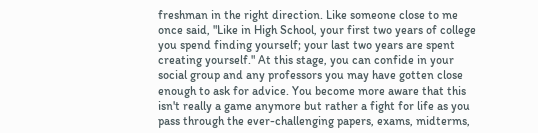freshman in the right direction. Like someone close to me once said, "Like in High School, your first two years of college you spend finding yourself; your last two years are spent creating yourself." At this stage, you can confide in your social group and any professors you may have gotten close enough to ask for advice. You become more aware that this isn't really a game anymore but rather a fight for life as you pass through the ever-challenging papers, exams, midterms,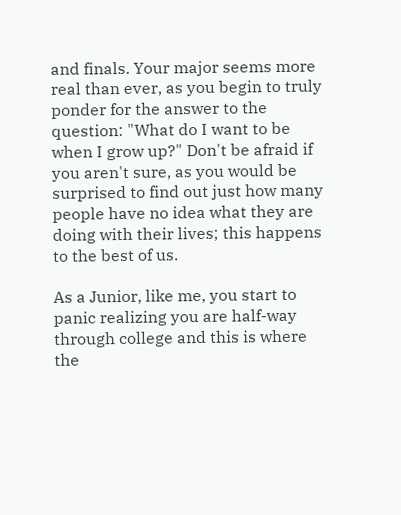and finals. Your major seems more real than ever, as you begin to truly ponder for the answer to the question: "What do I want to be when I grow up?" Don't be afraid if you aren't sure, as you would be surprised to find out just how many people have no idea what they are doing with their lives; this happens to the best of us.

As a Junior, like me, you start to panic realizing you are half-way through college and this is where the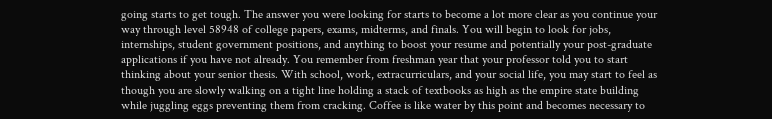going starts to get tough. The answer you were looking for starts to become a lot more clear as you continue your way through level 58948 of college papers, exams, midterms, and finals. You will begin to look for jobs, internships, student government positions, and anything to boost your resume and potentially your post-graduate applications if you have not already. You remember from freshman year that your professor told you to start thinking about your senior thesis. With school, work, extracurriculars, and your social life, you may start to feel as though you are slowly walking on a tight line holding a stack of textbooks as high as the empire state building while juggling eggs preventing them from cracking. Coffee is like water by this point and becomes necessary to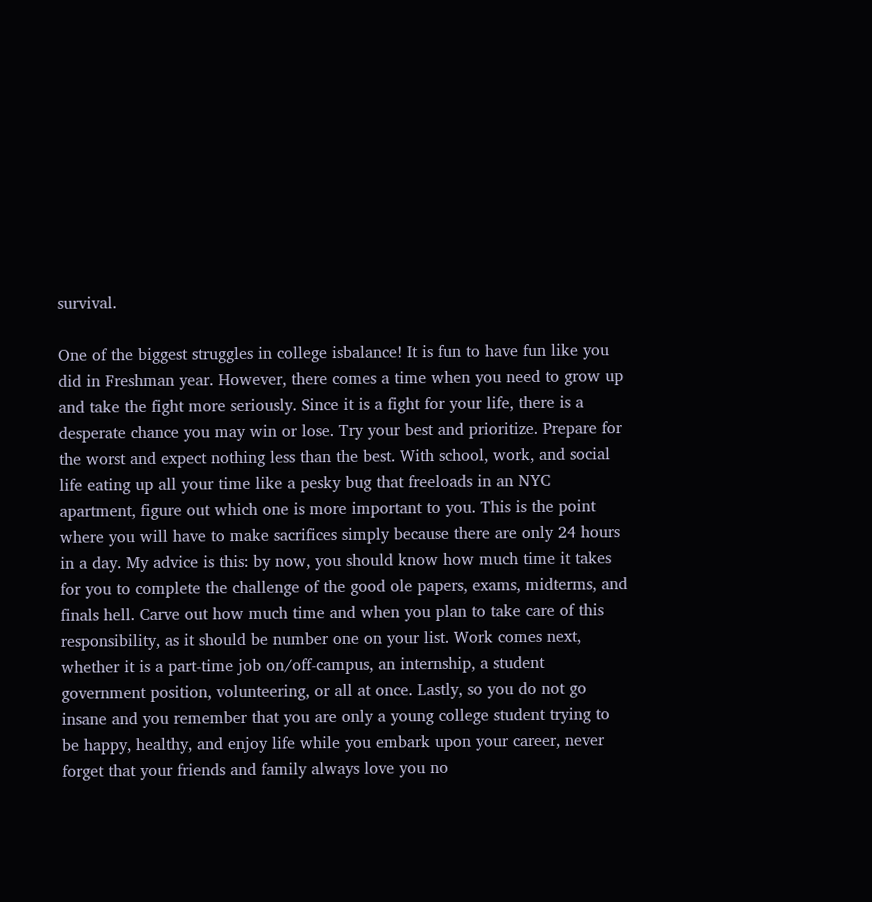survival.

One of the biggest struggles in college isbalance! It is fun to have fun like you did in Freshman year. However, there comes a time when you need to grow up and take the fight more seriously. Since it is a fight for your life, there is a desperate chance you may win or lose. Try your best and prioritize. Prepare for the worst and expect nothing less than the best. With school, work, and social life eating up all your time like a pesky bug that freeloads in an NYC apartment, figure out which one is more important to you. This is the point where you will have to make sacrifices simply because there are only 24 hours in a day. My advice is this: by now, you should know how much time it takes for you to complete the challenge of the good ole papers, exams, midterms, and finals hell. Carve out how much time and when you plan to take care of this responsibility, as it should be number one on your list. Work comes next, whether it is a part-time job on/off-campus, an internship, a student government position, volunteering, or all at once. Lastly, so you do not go insane and you remember that you are only a young college student trying to be happy, healthy, and enjoy life while you embark upon your career, never forget that your friends and family always love you no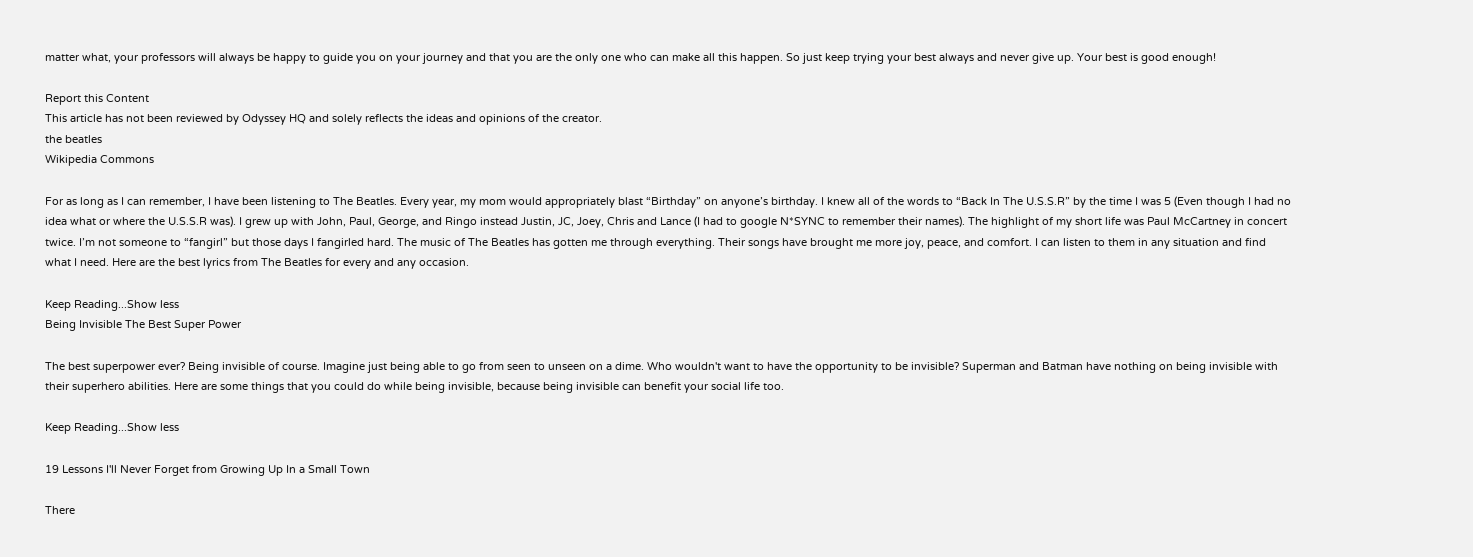matter what, your professors will always be happy to guide you on your journey and that you are the only one who can make all this happen. So just keep trying your best always and never give up. Your best is good enough!

Report this Content
This article has not been reviewed by Odyssey HQ and solely reflects the ideas and opinions of the creator.
the beatles
Wikipedia Commons

For as long as I can remember, I have been listening to The Beatles. Every year, my mom would appropriately blast “Birthday” on anyone’s birthday. I knew all of the words to “Back In The U.S.S.R” by the time I was 5 (Even though I had no idea what or where the U.S.S.R was). I grew up with John, Paul, George, and Ringo instead Justin, JC, Joey, Chris and Lance (I had to google N*SYNC to remember their names). The highlight of my short life was Paul McCartney in concert twice. I’m not someone to “fangirl” but those days I fangirled hard. The music of The Beatles has gotten me through everything. Their songs have brought me more joy, peace, and comfort. I can listen to them in any situation and find what I need. Here are the best lyrics from The Beatles for every and any occasion.

Keep Reading...Show less
Being Invisible The Best Super Power

The best superpower ever? Being invisible of course. Imagine just being able to go from seen to unseen on a dime. Who wouldn't want to have the opportunity to be invisible? Superman and Batman have nothing on being invisible with their superhero abilities. Here are some things that you could do while being invisible, because being invisible can benefit your social life too.

Keep Reading...Show less

19 Lessons I'll Never Forget from Growing Up In a Small Town

There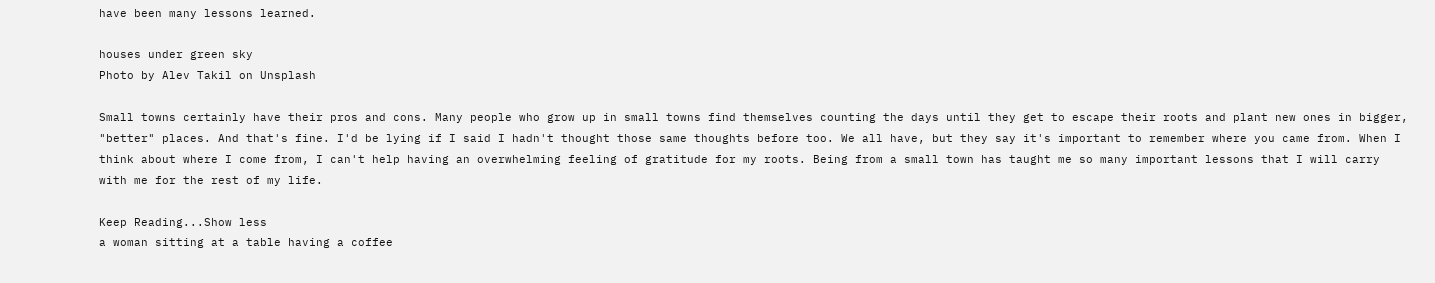have been many lessons learned.

houses under green sky
Photo by Alev Takil on Unsplash

Small towns certainly have their pros and cons. Many people who grow up in small towns find themselves counting the days until they get to escape their roots and plant new ones in bigger, "better" places. And that's fine. I'd be lying if I said I hadn't thought those same thoughts before too. We all have, but they say it's important to remember where you came from. When I think about where I come from, I can't help having an overwhelming feeling of gratitude for my roots. Being from a small town has taught me so many important lessons that I will carry with me for the rest of my life.

Keep Reading...Show less
a woman sitting at a table having a coffee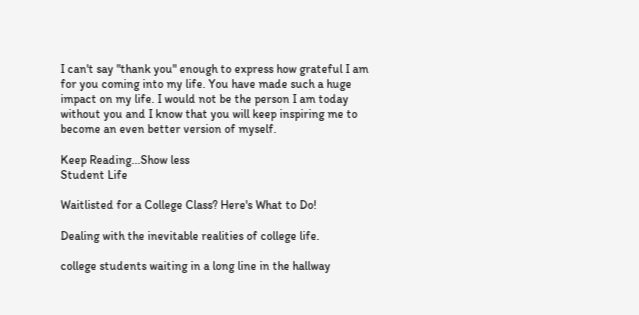I can't say "thank you" enough to express how grateful I am for you coming into my life. You have made such a huge impact on my life. I would not be the person I am today without you and I know that you will keep inspiring me to become an even better version of myself.

Keep Reading...Show less
Student Life

Waitlisted for a College Class? Here's What to Do!

Dealing with the inevitable realities of college life.

college students waiting in a long line in the hallway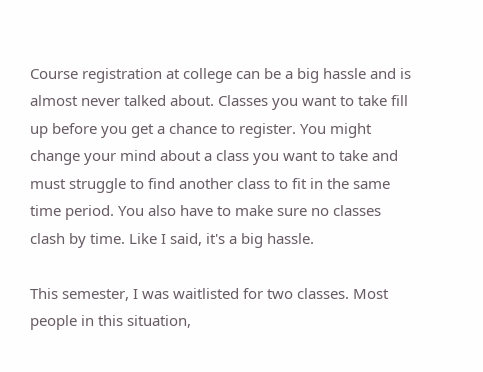Course registration at college can be a big hassle and is almost never talked about. Classes you want to take fill up before you get a chance to register. You might change your mind about a class you want to take and must struggle to find another class to fit in the same time period. You also have to make sure no classes clash by time. Like I said, it's a big hassle.

This semester, I was waitlisted for two classes. Most people in this situation,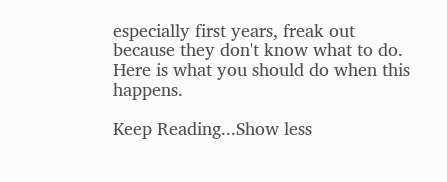especially first years, freak out because they don't know what to do. Here is what you should do when this happens.

Keep Reading...Show less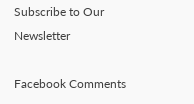Subscribe to Our Newsletter

Facebook Comments